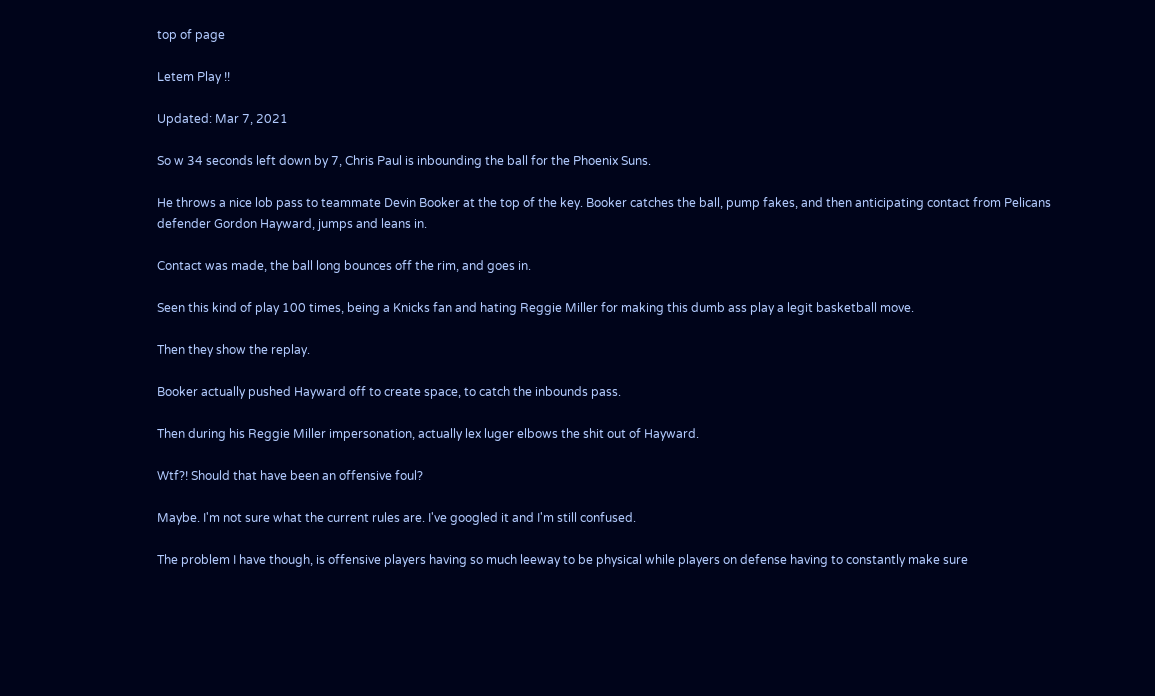top of page

Letem Play !!

Updated: Mar 7, 2021

So w 34 seconds left down by 7, Chris Paul is inbounding the ball for the Phoenix Suns.

He throws a nice lob pass to teammate Devin Booker at the top of the key. Booker catches the ball, pump fakes, and then anticipating contact from Pelicans defender Gordon Hayward, jumps and leans in.

Contact was made, the ball long bounces off the rim, and goes in.

Seen this kind of play 100 times, being a Knicks fan and hating Reggie Miller for making this dumb ass play a legit basketball move.

Then they show the replay.

Booker actually pushed Hayward off to create space, to catch the inbounds pass.

Then during his Reggie Miller impersonation, actually lex luger elbows the shit out of Hayward.

Wtf?! Should that have been an offensive foul?

Maybe. I'm not sure what the current rules are. I've googled it and I'm still confused.

The problem I have though, is offensive players having so much leeway to be physical while players on defense having to constantly make sure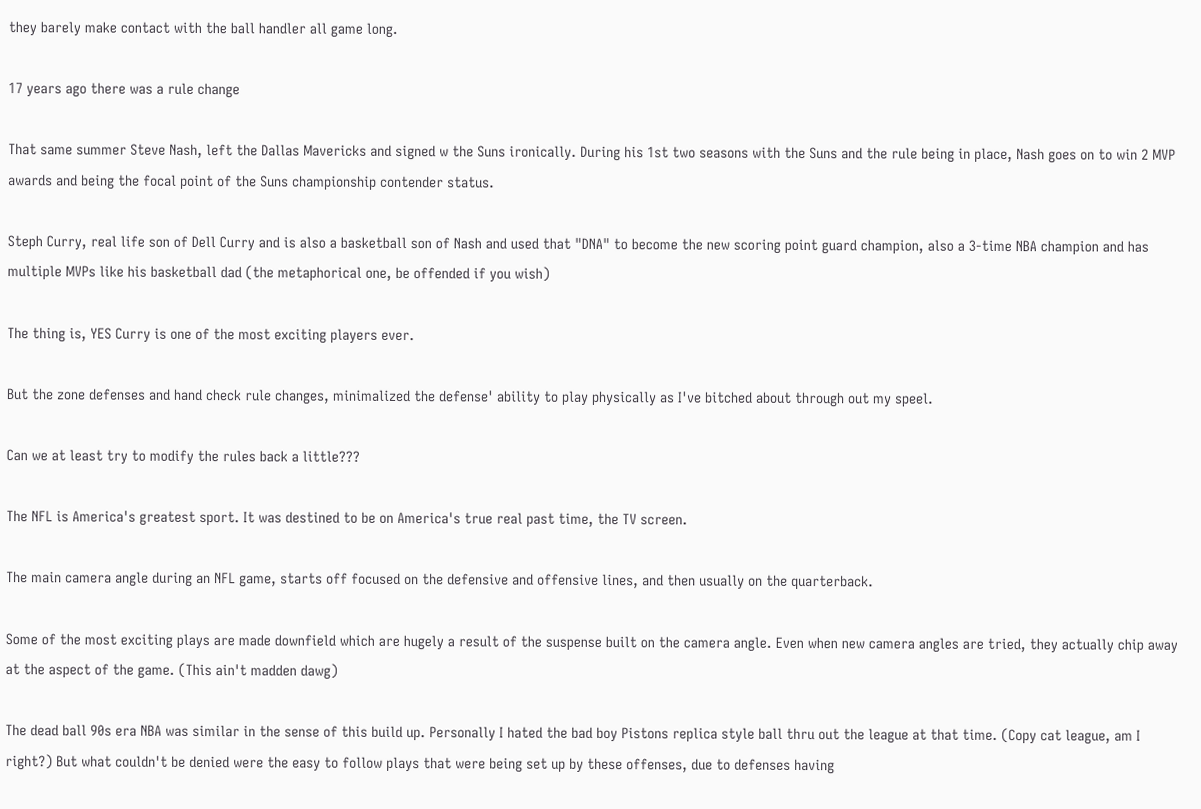they barely make contact with the ball handler all game long.

17 years ago there was a rule change

That same summer Steve Nash, left the Dallas Mavericks and signed w the Suns ironically. During his 1st two seasons with the Suns and the rule being in place, Nash goes on to win 2 MVP awards and being the focal point of the Suns championship contender status.

Steph Curry, real life son of Dell Curry and is also a basketball son of Nash and used that "DNA" to become the new scoring point guard champion, also a 3-time NBA champion and has multiple MVPs like his basketball dad (the metaphorical one, be offended if you wish)

The thing is, YES Curry is one of the most exciting players ever.

But the zone defenses and hand check rule changes, minimalized the defense' ability to play physically as I've bitched about through out my speel.

Can we at least try to modify the rules back a little???

The NFL is America's greatest sport. It was destined to be on America's true real past time, the TV screen.

The main camera angle during an NFL game, starts off focused on the defensive and offensive lines, and then usually on the quarterback.

Some of the most exciting plays are made downfield which are hugely a result of the suspense built on the camera angle. Even when new camera angles are tried, they actually chip away at the aspect of the game. (This ain't madden dawg)

The dead ball 90s era NBA was similar in the sense of this build up. Personally I hated the bad boy Pistons replica style ball thru out the league at that time. (Copy cat league, am I right?) But what couldn't be denied were the easy to follow plays that were being set up by these offenses, due to defenses having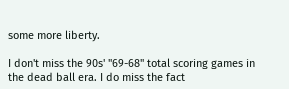some more liberty.

I don't miss the 90s' "69-68" total scoring games in the dead ball era. I do miss the fact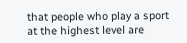that people who play a sport at the highest level are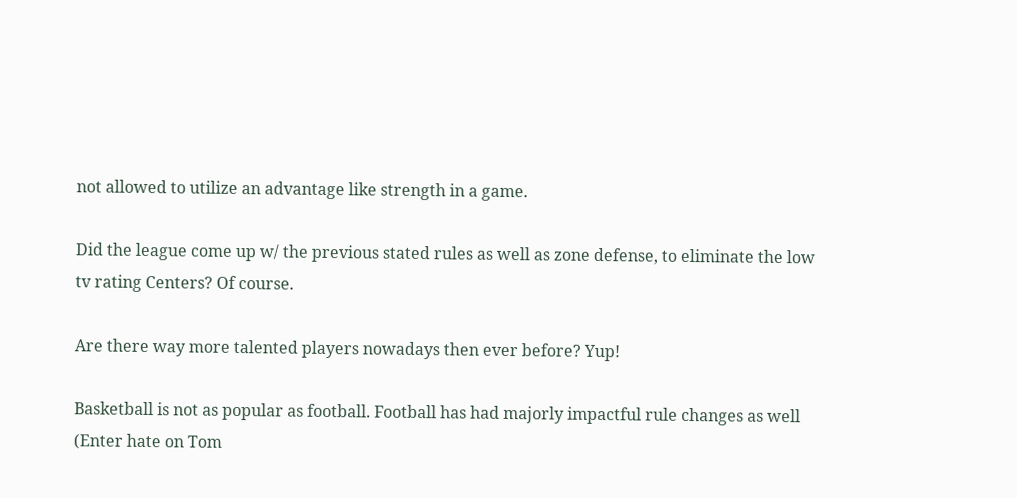not allowed to utilize an advantage like strength in a game.

Did the league come up w/ the previous stated rules as well as zone defense, to eliminate the low tv rating Centers? Of course.

Are there way more talented players nowadays then ever before? Yup!

Basketball is not as popular as football. Football has had majorly impactful rule changes as well (Enter hate on Tom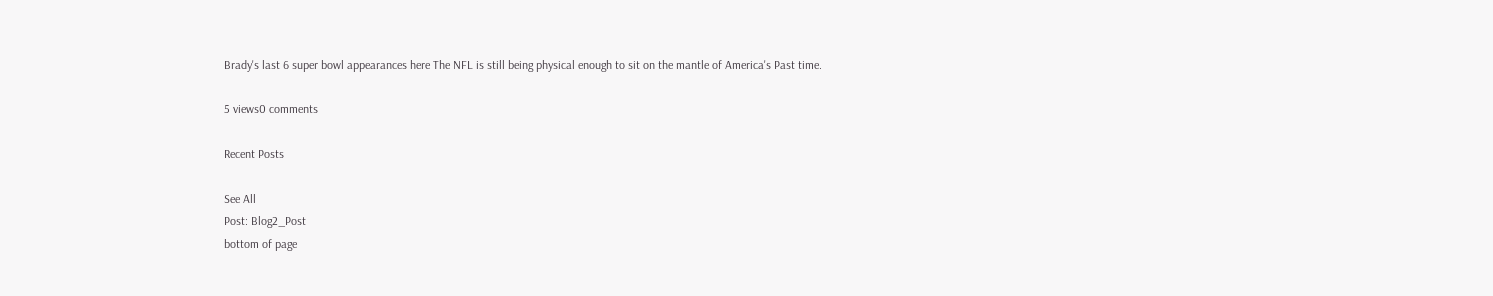Brady's last 6 super bowl appearances here The NFL is still being physical enough to sit on the mantle of America's Past time.

5 views0 comments

Recent Posts

See All
Post: Blog2_Post
bottom of page